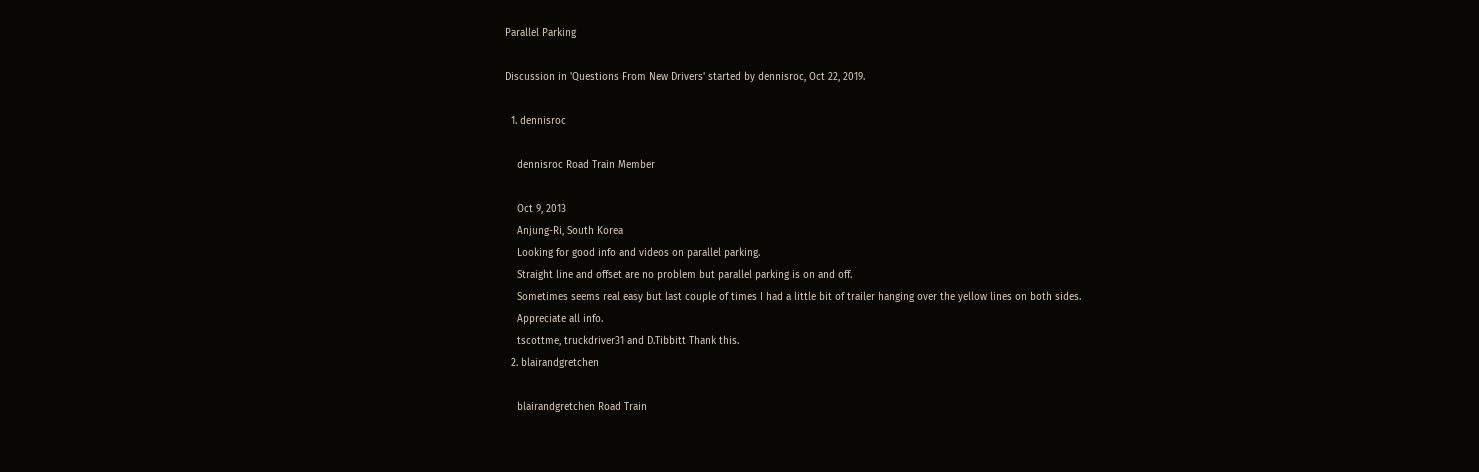Parallel Parking

Discussion in 'Questions From New Drivers' started by dennisroc, Oct 22, 2019.

  1. dennisroc

    dennisroc Road Train Member

    Oct 9, 2013
    Anjung-Ri, South Korea
    Looking for good info and videos on parallel parking.
    Straight line and offset are no problem but parallel parking is on and off.
    Sometimes seems real easy but last couple of times I had a little bit of trailer hanging over the yellow lines on both sides.
    Appreciate all info.
    tscottme, truckdriver31 and D.Tibbitt Thank this.
  2. blairandgretchen

    blairandgretchen Road Train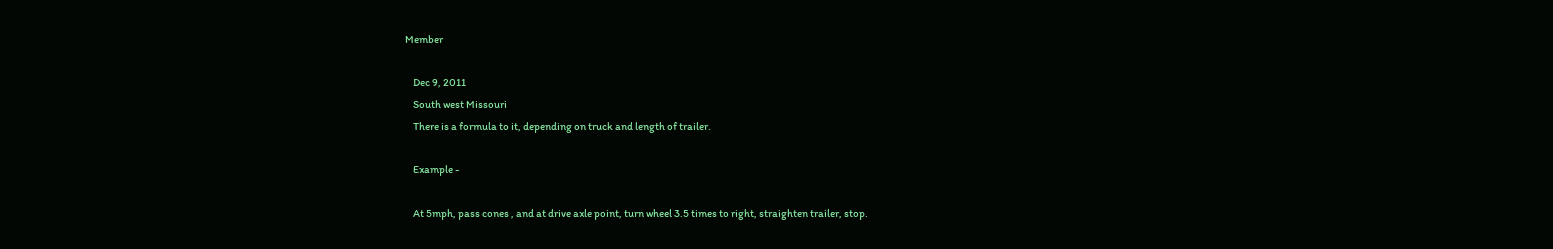Member

    Dec 9, 2011
    South west Missouri
    There is a formula to it, depending on truck and length of trailer.

    Example -

    At 5mph, pass cones , and at drive axle point, turn wheel 3.5 times to right, straighten trailer, stop.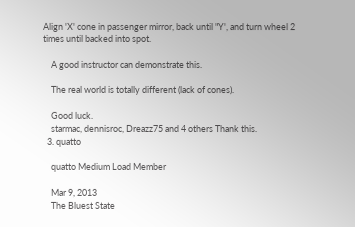Align 'X' cone in passenger mirror, back until "Y', and turn wheel 2 times until backed into spot.

    A good instructor can demonstrate this.

    The real world is totally different (lack of cones).

    Good luck.
    starmac, dennisroc, Dreazz75 and 4 others Thank this.
  3. quatto

    quatto Medium Load Member

    Mar 9, 2013
    The Bluest State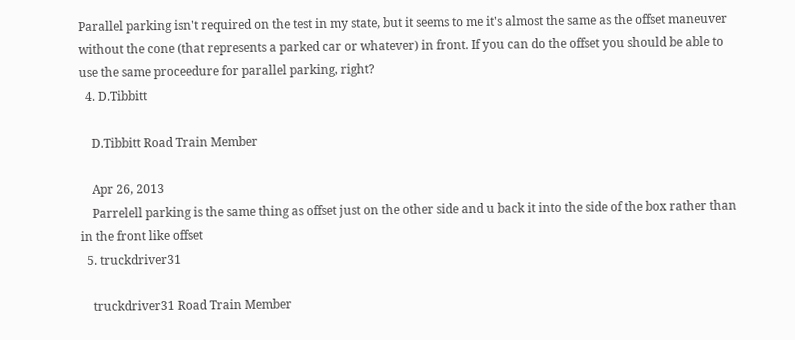Parallel parking isn't required on the test in my state, but it seems to me it's almost the same as the offset maneuver without the cone (that represents a parked car or whatever) in front. If you can do the offset you should be able to use the same proceedure for parallel parking, right?
  4. D.Tibbitt

    D.Tibbitt Road Train Member

    Apr 26, 2013
    Parrelell parking is the same thing as offset just on the other side and u back it into the side of the box rather than in the front like offset
  5. truckdriver31

    truckdriver31 Road Train Member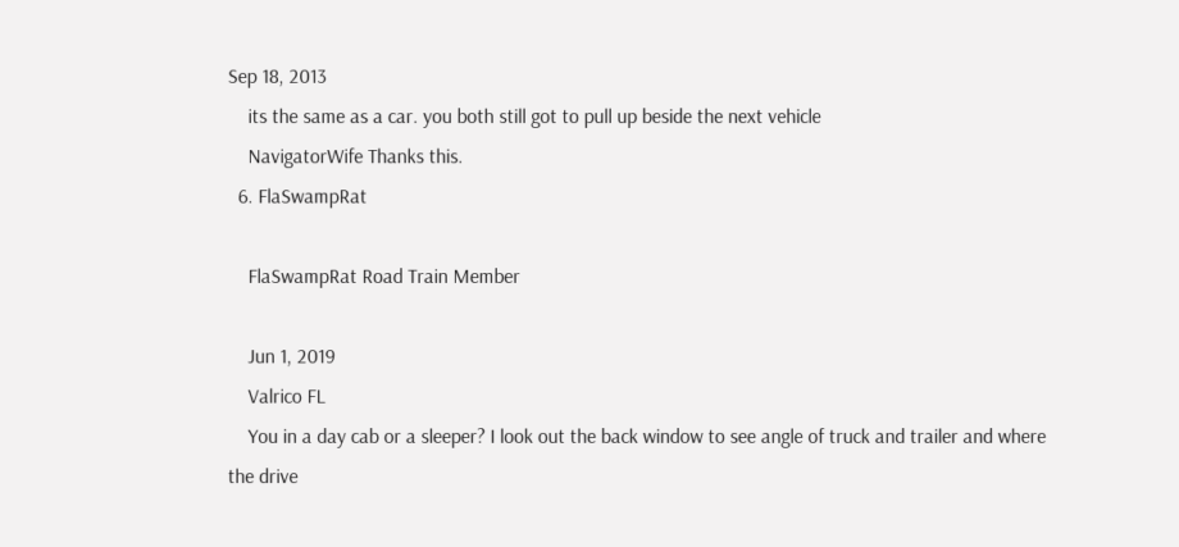Sep 18, 2013
    its the same as a car. you both still got to pull up beside the next vehicle
    NavigatorWife Thanks this.
  6. FlaSwampRat

    FlaSwampRat Road Train Member

    Jun 1, 2019
    Valrico FL
    You in a day cab or a sleeper? I look out the back window to see angle of truck and trailer and where the drive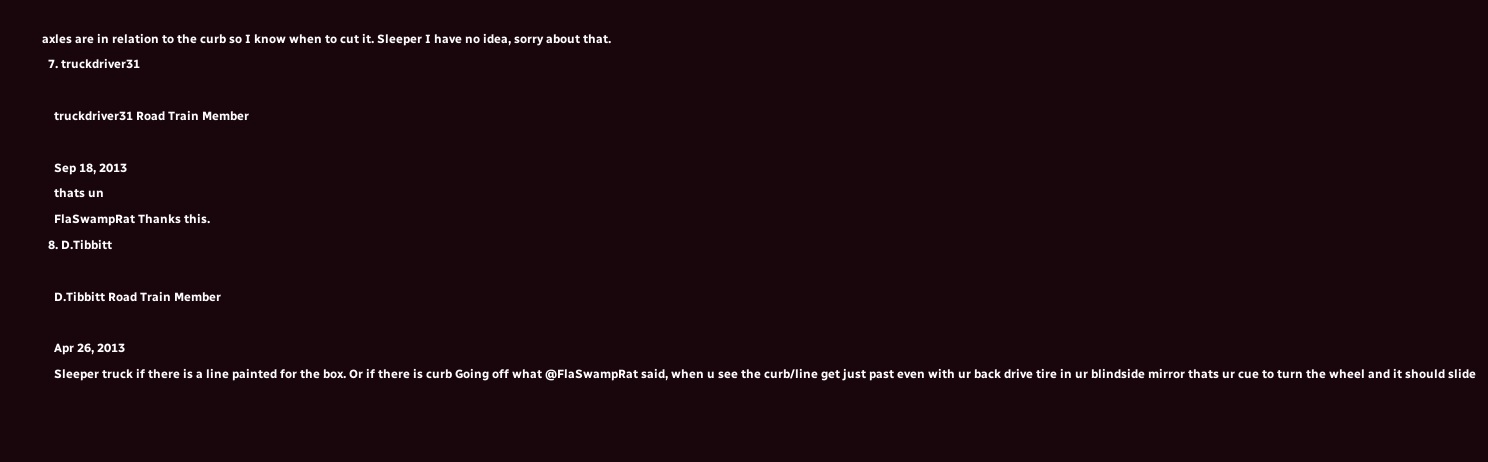axles are in relation to the curb so I know when to cut it. Sleeper I have no idea, sorry about that.
  7. truckdriver31

    truckdriver31 Road Train Member

    Sep 18, 2013
    thats un
    FlaSwampRat Thanks this.
  8. D.Tibbitt

    D.Tibbitt Road Train Member

    Apr 26, 2013
    Sleeper truck if there is a line painted for the box. Or if there is curb Going off what @FlaSwampRat said, when u see the curb/line get just past even with ur back drive tire in ur blindside mirror thats ur cue to turn the wheel and it should slide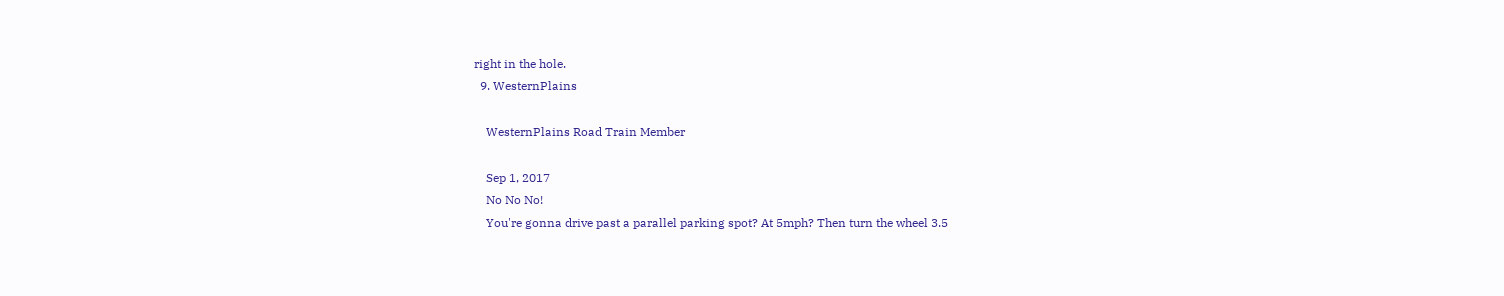right in the hole.
  9. WesternPlains

    WesternPlains Road Train Member

    Sep 1, 2017
    No No No!
    You're gonna drive past a parallel parking spot? At 5mph? Then turn the wheel 3.5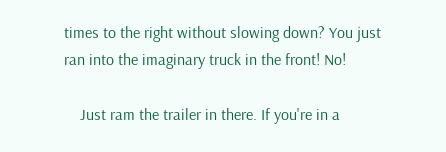times to the right without slowing down? You just ran into the imaginary truck in the front! No!

    Just ram the trailer in there. If you're in a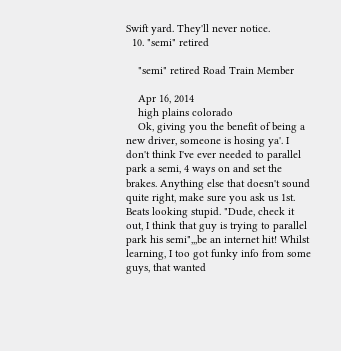Swift yard. They'll never notice.
  10. "semi" retired

    "semi" retired Road Train Member

    Apr 16, 2014
    high plains colorado
    Ok, giving you the benefit of being a new driver, someone is hosing ya'. I don't think I've ever needed to parallel park a semi, 4 ways on and set the brakes. Anything else that doesn't sound quite right, make sure you ask us 1st. Beats looking stupid. "Dude, check it out, I think that guy is trying to parallel park his semi",,,be an internet hit! Whilst learning, I too got funky info from some guys, that wanted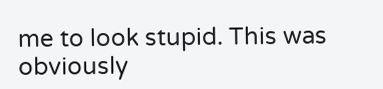me to look stupid. This was obviously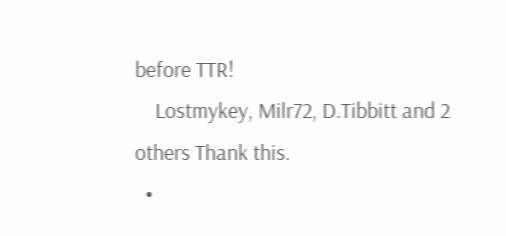before TTR!
    Lostmykey, Milr72, D.Tibbitt and 2 others Thank this.
  •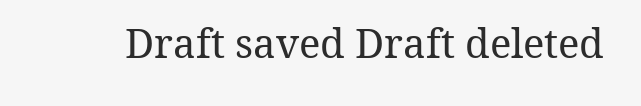Draft saved Draft deleted